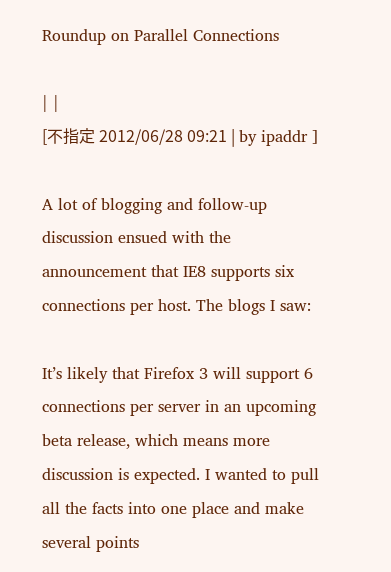Roundup on Parallel Connections

| |
[不指定 2012/06/28 09:21 | by ipaddr ]

A lot of blogging and follow-up discussion ensued with the announcement that IE8 supports six connections per host. The blogs I saw:

It’s likely that Firefox 3 will support 6 connections per server in an upcoming beta release, which means more discussion is expected. I wanted to pull all the facts into one place and make several points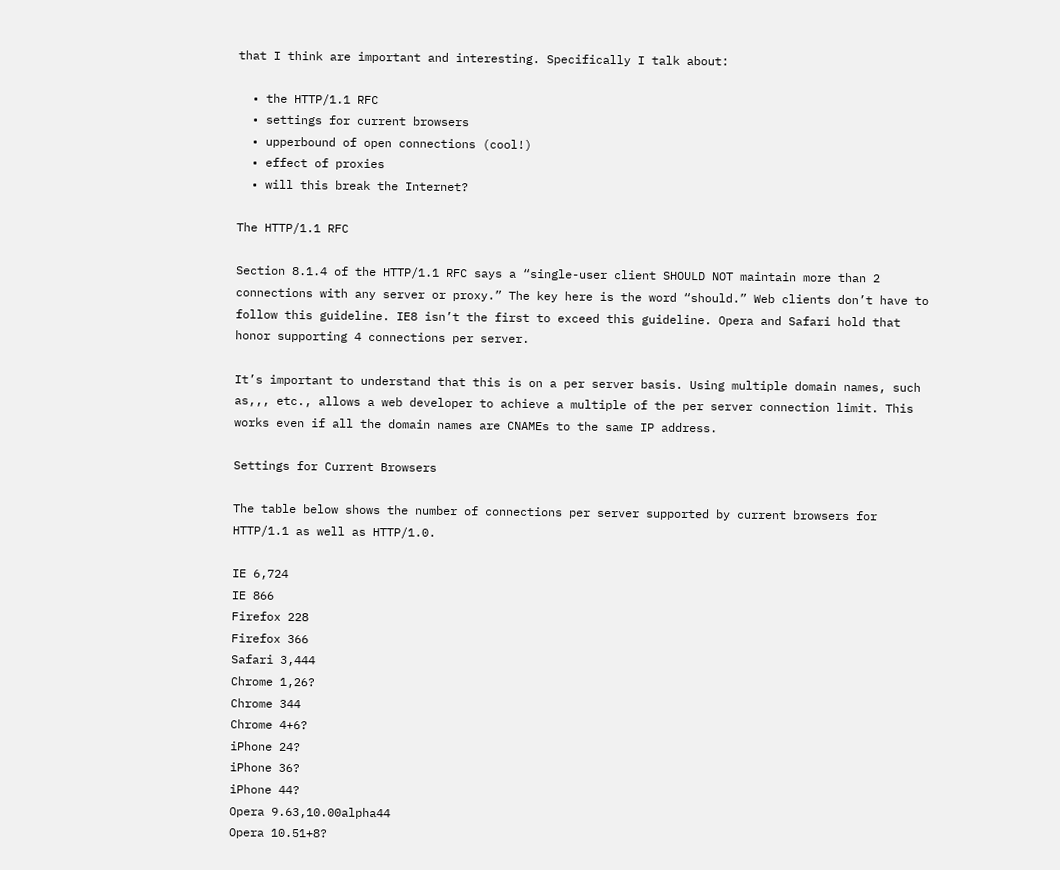that I think are important and interesting. Specifically I talk about:

  • the HTTP/1.1 RFC
  • settings for current browsers
  • upperbound of open connections (cool!)
  • effect of proxies
  • will this break the Internet?

The HTTP/1.1 RFC

Section 8.1.4 of the HTTP/1.1 RFC says a “single-user client SHOULD NOT maintain more than 2 connections with any server or proxy.” The key here is the word “should.” Web clients don’t have to follow this guideline. IE8 isn’t the first to exceed this guideline. Opera and Safari hold that honor supporting 4 connections per server.

It’s important to understand that this is on a per server basis. Using multiple domain names, such as,,, etc., allows a web developer to achieve a multiple of the per server connection limit. This works even if all the domain names are CNAMEs to the same IP address.

Settings for Current Browsers

The table below shows the number of connections per server supported by current browsers for HTTP/1.1 as well as HTTP/1.0.

IE 6,724
IE 866
Firefox 228
Firefox 366
Safari 3,444
Chrome 1,26?
Chrome 344
Chrome 4+6?
iPhone 24?
iPhone 36?
iPhone 44?
Opera 9.63,10.00alpha44
Opera 10.51+8?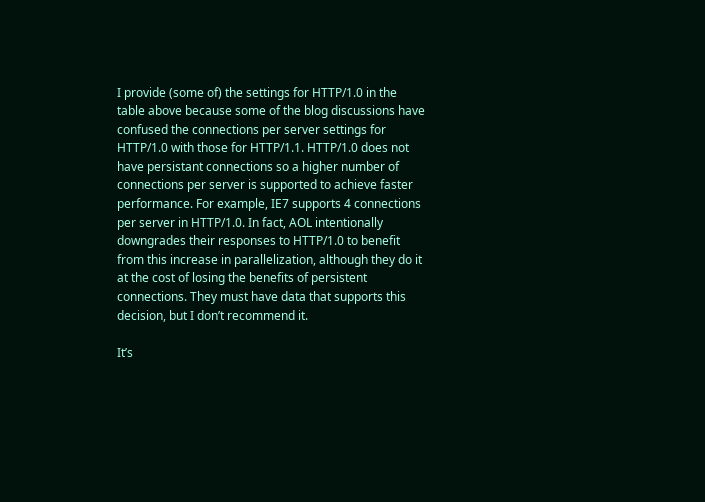I provide (some of) the settings for HTTP/1.0 in the table above because some of the blog discussions have confused the connections per server settings for HTTP/1.0 with those for HTTP/1.1. HTTP/1.0 does not have persistant connections so a higher number of connections per server is supported to achieve faster performance. For example, IE7 supports 4 connections per server in HTTP/1.0. In fact, AOL intentionally downgrades their responses to HTTP/1.0 to benefit from this increase in parallelization, although they do it at the cost of losing the benefits of persistent connections. They must have data that supports this decision, but I don’t recommend it.

It’s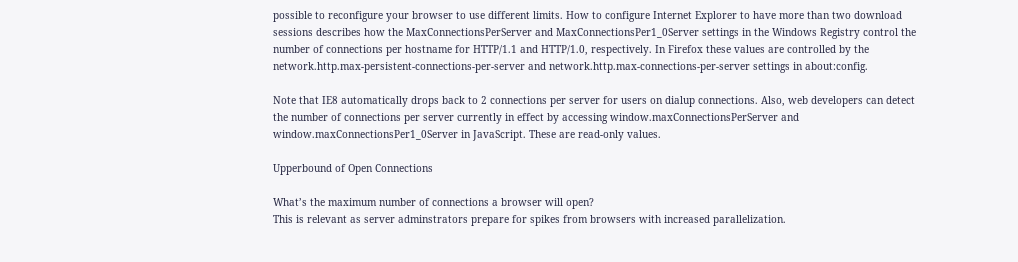possible to reconfigure your browser to use different limits. How to configure Internet Explorer to have more than two download sessions describes how the MaxConnectionsPerServer and MaxConnectionsPer1_0Server settings in the Windows Registry control the number of connections per hostname for HTTP/1.1 and HTTP/1.0, respectively. In Firefox these values are controlled by the network.http.max-persistent-connections-per-server and network.http.max-connections-per-server settings in about:config.

Note that IE8 automatically drops back to 2 connections per server for users on dialup connections. Also, web developers can detect the number of connections per server currently in effect by accessing window.maxConnectionsPerServer and window.maxConnectionsPer1_0Server in JavaScript. These are read-only values.

Upperbound of Open Connections

What’s the maximum number of connections a browser will open?
This is relevant as server adminstrators prepare for spikes from browsers with increased parallelization.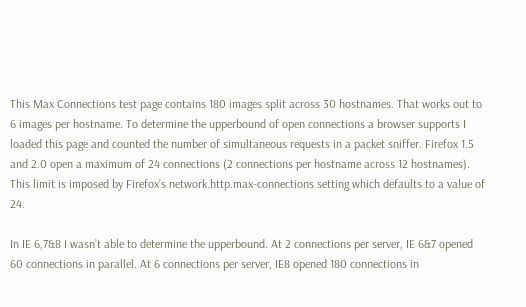This Max Connections test page contains 180 images split across 30 hostnames. That works out to 6 images per hostname. To determine the upperbound of open connections a browser supports I loaded this page and counted the number of simultaneous requests in a packet sniffer. Firefox 1.5 and 2.0 open a maximum of 24 connections (2 connections per hostname across 12 hostnames). This limit is imposed by Firefox’s network.http.max-connections setting which defaults to a value of 24.

In IE 6,7&8 I wasn’t able to determine the upperbound. At 2 connections per server, IE 6&7 opened 60 connections in parallel. At 6 connections per server, IE8 opened 180 connections in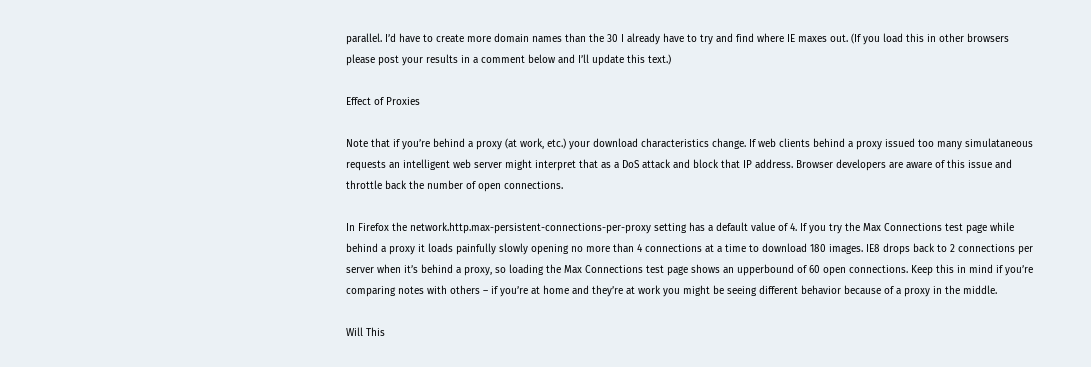parallel. I’d have to create more domain names than the 30 I already have to try and find where IE maxes out. (If you load this in other browsers please post your results in a comment below and I’ll update this text.)

Effect of Proxies

Note that if you’re behind a proxy (at work, etc.) your download characteristics change. If web clients behind a proxy issued too many simulataneous requests an intelligent web server might interpret that as a DoS attack and block that IP address. Browser developers are aware of this issue and throttle back the number of open connections.

In Firefox the network.http.max-persistent-connections-per-proxy setting has a default value of 4. If you try the Max Connections test page while behind a proxy it loads painfully slowly opening no more than 4 connections at a time to download 180 images. IE8 drops back to 2 connections per server when it’s behind a proxy, so loading the Max Connections test page shows an upperbound of 60 open connections. Keep this in mind if you’re comparing notes with others – if you’re at home and they’re at work you might be seeing different behavior because of a proxy in the middle.

Will This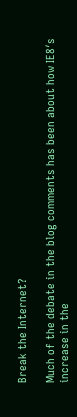Break the Internet?

Much of the debate in the blog comments has been about how IE8′s increase in the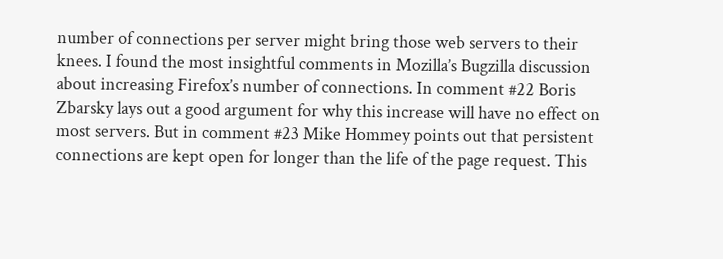number of connections per server might bring those web servers to their knees. I found the most insightful comments in Mozilla’s Bugzilla discussion about increasing Firefox’s number of connections. In comment #22 Boris Zbarsky lays out a good argument for why this increase will have no effect on most servers. But in comment #23 Mike Hommey points out that persistent connections are kept open for longer than the life of the page request. This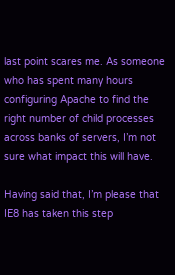last point scares me. As someone who has spent many hours configuring Apache to find the right number of child processes across banks of servers, I’m not sure what impact this will have.

Having said that, I’m please that IE8 has taken this step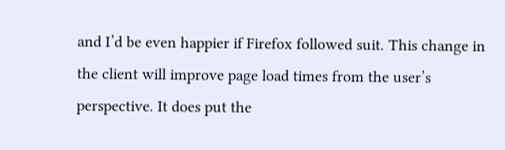and I’d be even happier if Firefox followed suit. This change in the client will improve page load times from the user’s perspective. It does put the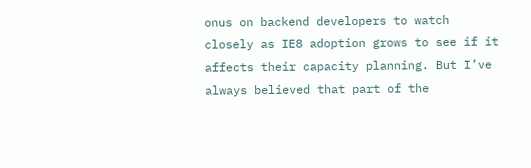onus on backend developers to watch closely as IE8 adoption grows to see if it affects their capacity planning. But I’ve always believed that part of the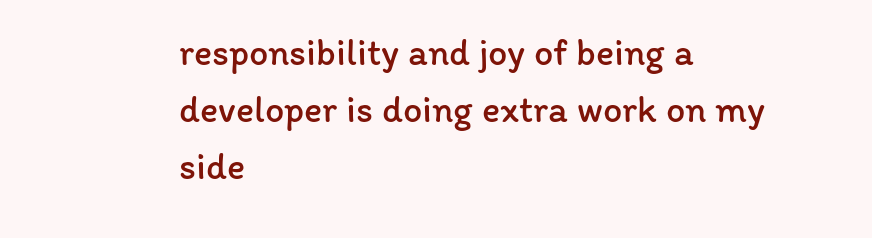responsibility and joy of being a developer is doing extra work on my side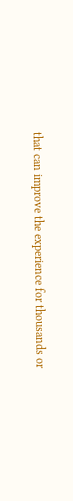that can improve the experience for thousands or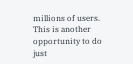millions of users. This is another opportunity to do just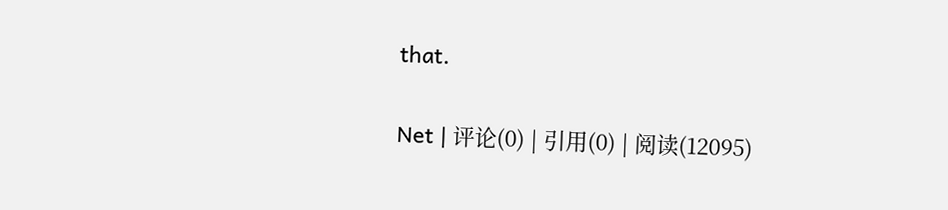that.

Net | 评论(0) | 引用(0) | 阅读(12095)